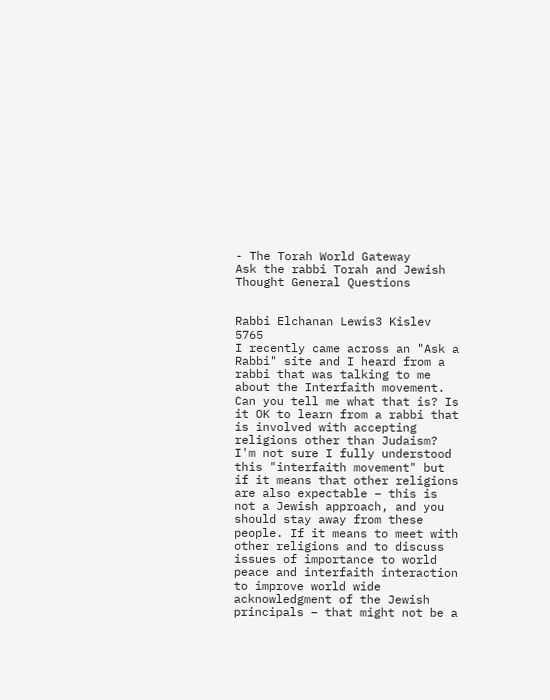- The Torah World Gateway
Ask the rabbi Torah and Jewish Thought General Questions


Rabbi Elchanan Lewis3 Kislev 5765
I recently came across an "Ask a Rabbi" site and I heard from a rabbi that was talking to me about the Interfaith movement. Can you tell me what that is? Is it OK to learn from a rabbi that is involved with accepting religions other than Judaism?
I'm not sure I fully understood this "interfaith movement" but if it means that other religions are also expectable – this is not a Jewish approach, and you should stay away from these people. If it means to meet with other religions and to discuss issues of importance to world peace and interfaith interaction to improve world wide acknowledgment of the Jewish principals – that might not be a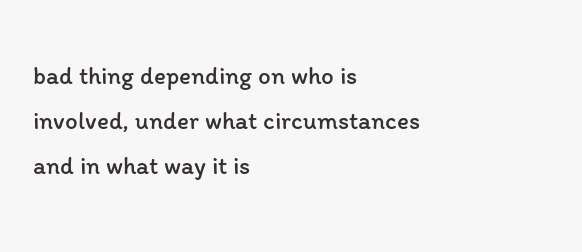bad thing depending on who is involved, under what circumstances and in what way it is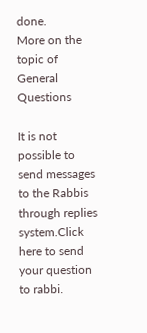done.
More on the topic of General Questions

It is not possible to send messages to the Rabbis through replies system.Click here to send your question to rabbi.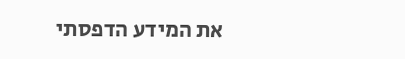את המידע הדפסתי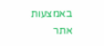באמצעות אתר